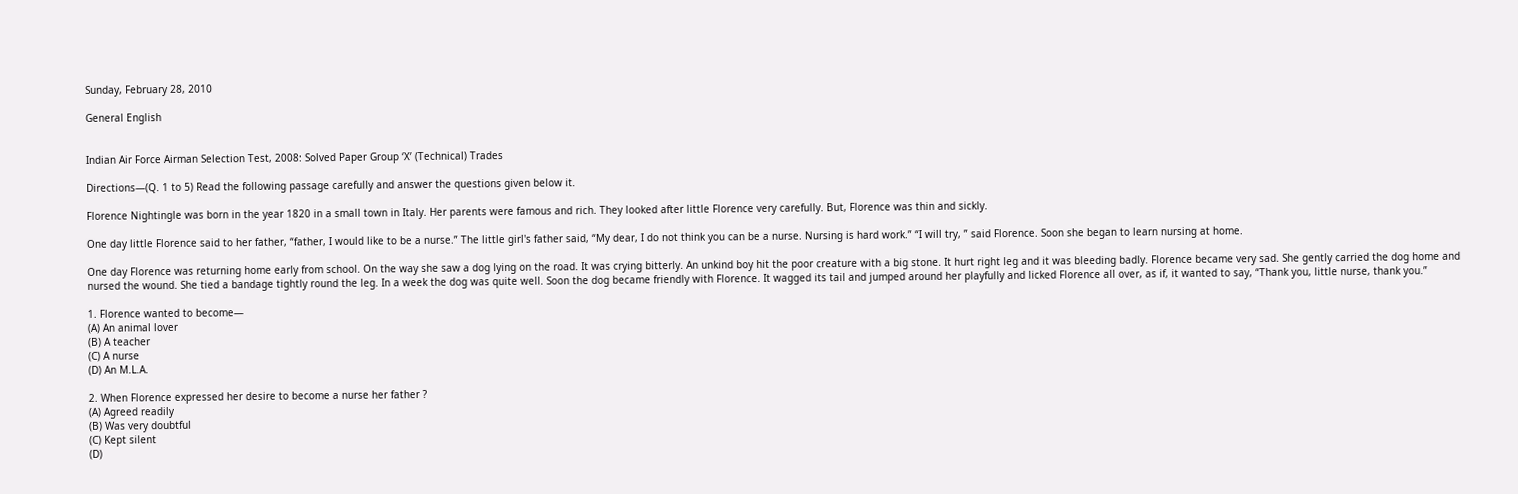Sunday, February 28, 2010

General English


Indian Air Force Airman Selection Test, 2008: Solved Paper Group ‘X’ (Technical) Trades

Directions—(Q. 1 to 5) Read the following passage carefully and answer the questions given below it.

Florence Nightingle was born in the year 1820 in a small town in Italy. Her parents were famous and rich. They looked after little Florence very carefully. But, Florence was thin and sickly.

One day little Florence said to her father, “father, I would like to be a nurse.” The little girl's father said, “My dear, I do not think you can be a nurse. Nursing is hard work.” “I will try, ” said Florence. Soon she began to learn nursing at home.

One day Florence was returning home early from school. On the way she saw a dog lying on the road. It was crying bitterly. An unkind boy hit the poor creature with a big stone. It hurt right leg and it was bleeding badly. Florence became very sad. She gently carried the dog home and nursed the wound. She tied a bandage tightly round the leg. In a week the dog was quite well. Soon the dog became friendly with Florence. It wagged its tail and jumped around her playfully and licked Florence all over, as if, it wanted to say, “Thank you, little nurse, thank you.”

1. Florence wanted to become—
(A) An animal lover
(B) A teacher
(C) A nurse
(D) An M.L.A.

2. When Florence expressed her desire to become a nurse her father ?
(A) Agreed readily
(B) Was very doubtful
(C) Kept silent
(D)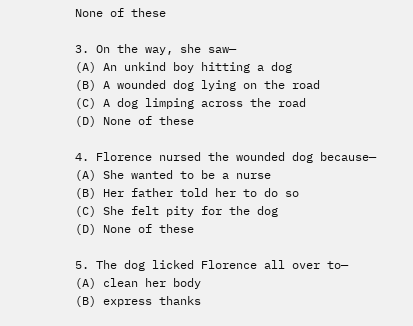None of these

3. On the way, she saw—
(A) An unkind boy hitting a dog
(B) A wounded dog lying on the road
(C) A dog limping across the road
(D) None of these

4. Florence nursed the wounded dog because—
(A) She wanted to be a nurse
(B) Her father told her to do so
(C) She felt pity for the dog
(D) None of these

5. The dog licked Florence all over to—
(A) clean her body
(B) express thanks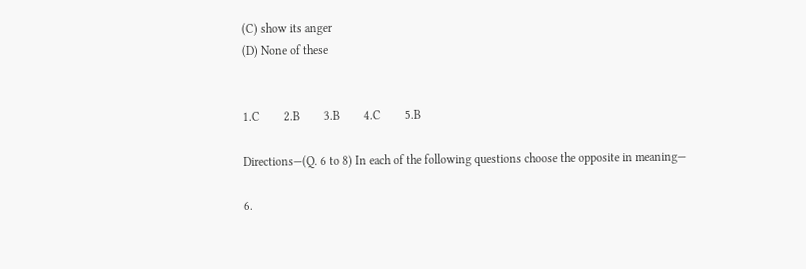(C) show its anger
(D) None of these


1.C        2.B        3.B        4.C        5.B

Directions—(Q. 6 to 8) In each of the following questions choose the opposite in meaning—

6.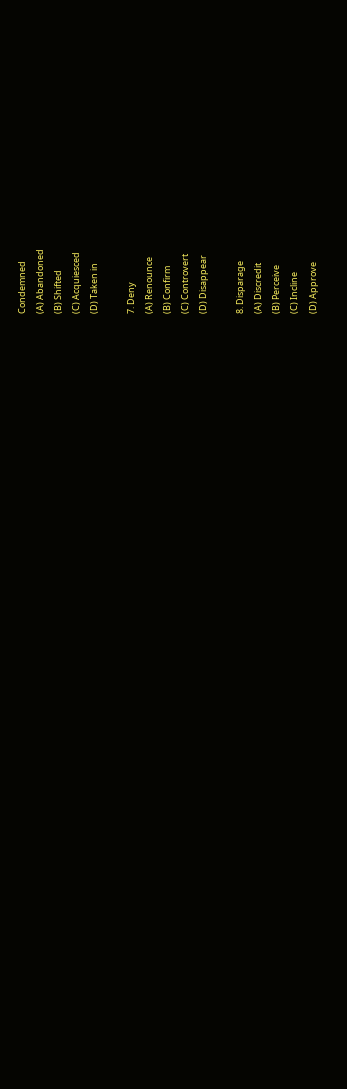Condemned
(A) Abandoned
(B) Shifted
(C) Acquiesced
(D) Taken in

7. Deny
(A) Renounce
(B) Confirm
(C) Controvert
(D) Disappear

8. Disparage
(A) Discredit
(B) Perceive
(C) Incline
(D) Approve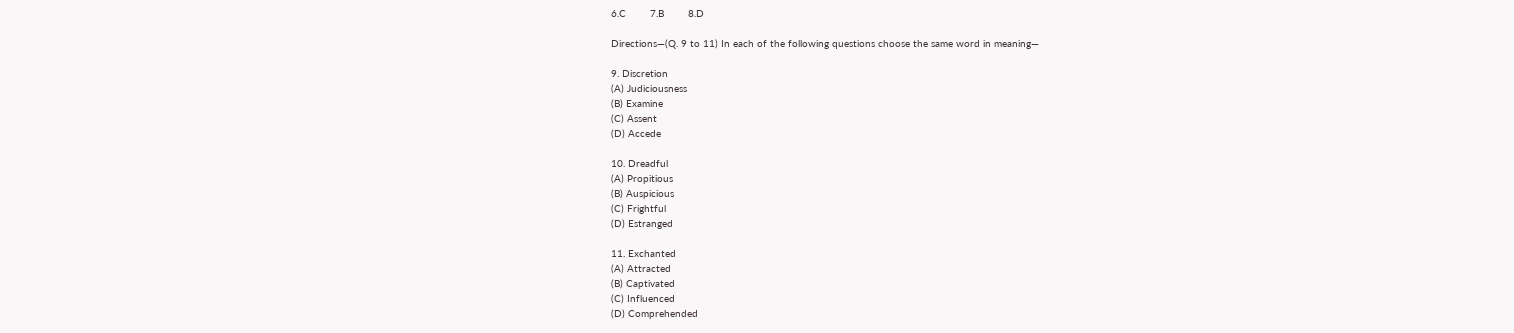6.C        7.B        8.D

Directions—(Q. 9 to 11) In each of the following questions choose the same word in meaning—

9. Discretion
(A) Judiciousness
(B) Examine
(C) Assent
(D) Accede

10. Dreadful
(A) Propitious
(B) Auspicious
(C) Frightful
(D) Estranged

11. Exchanted
(A) Attracted
(B) Captivated
(C) Influenced
(D) Comprehended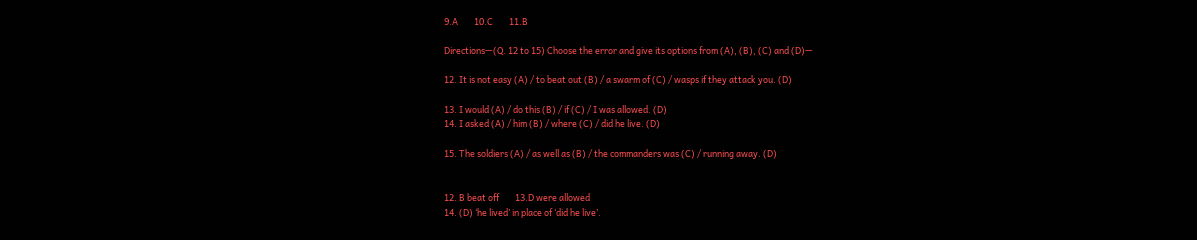9.A        10.C        11.B

Directions—(Q. 12 to 15) Choose the error and give its options from (A), (B), (C) and (D)—

12. It is not easy (A) / to beat out (B) / a swarm of (C) / wasps if they attack you. (D)

13. I would (A) / do this (B) / if (C) / I was allowed. (D)
14. I asked (A) / him (B) / where (C) / did he live. (D)

15. The soldiers (A) / as well as (B) / the commanders was (C) / running away. (D)


12. B beat off        13.D were allowed
14. (D) ‘he lived’ in place of ‘did he live’.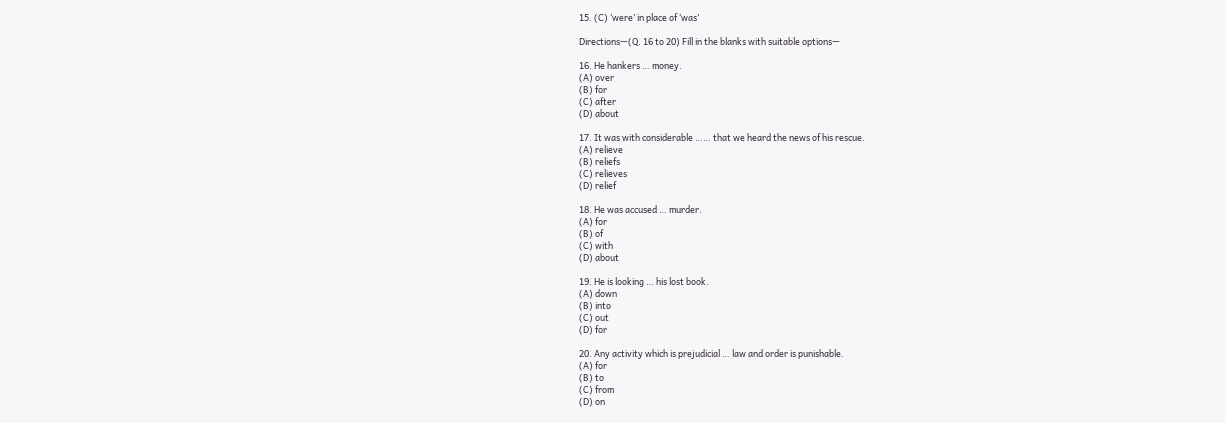15. (C) ‘were’ in place of ‘was’

Directions—(Q. 16 to 20) Fill in the blanks with suitable options—

16. He hankers … money.
(A) over
(B) for
(C) after
(D) about

17. It was with considerable …… that we heard the news of his rescue.
(A) relieve
(B) reliefs
(C) relieves
(D) relief

18. He was accused … murder.
(A) for
(B) of
(C) with
(D) about

19. He is looking … his lost book.
(A) down
(B) into
(C) out
(D) for

20. Any activity which is prejudicial … law and order is punishable.
(A) for
(B) to
(C) from
(D) on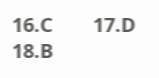16.C        17.D        18.B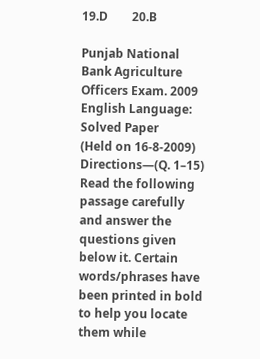19.D        20.B

Punjab National Bank Agriculture Officers Exam. 2009
English Language: Solved Paper
(Held on 16-8-2009)
Directions—(Q. 1–15) Read the following passage carefully and answer the questions given below it. Certain words/phrases have been printed in bold to help you locate them while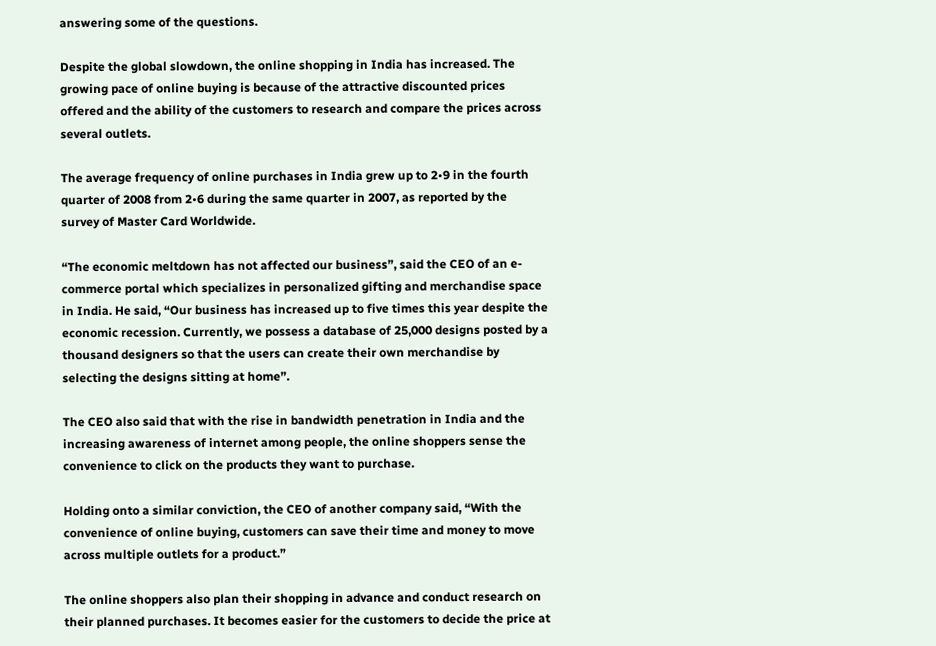answering some of the questions.

Despite the global slowdown, the online shopping in India has increased. The growing pace of online buying is because of the attractive discounted prices offered and the ability of the customers to research and compare the prices across several outlets.

The average frequency of online purchases in India grew up to 2•9 in the fourth quarter of 2008 from 2•6 during the same quarter in 2007, as reported by the survey of Master Card Worldwide.

“The economic meltdown has not affected our business”, said the CEO of an e-commerce portal which specializes in personalized gifting and merchandise space in India. He said, “Our business has increased up to five times this year despite the economic recession. Currently, we possess a database of 25,000 designs posted by a thousand designers so that the users can create their own merchandise by selecting the designs sitting at home”.

The CEO also said that with the rise in bandwidth penetration in India and the increasing awareness of internet among people, the online shoppers sense the convenience to click on the products they want to purchase.

Holding onto a similar conviction, the CEO of another company said, “With the convenience of online buying, customers can save their time and money to move across multiple outlets for a product.”

The online shoppers also plan their shopping in advance and conduct research on their planned purchases. It becomes easier for the customers to decide the price at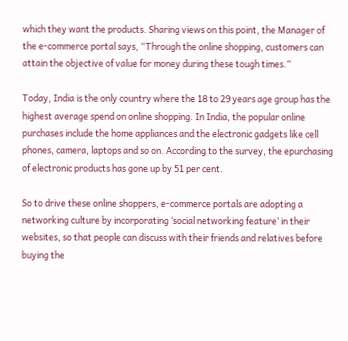which they want the products. Sharing views on this point, the Manager of the e-commerce portal says, “Through the online shopping, customers can attain the objective of value for money during these tough times.”

Today, India is the only country where the 18 to 29 years age group has the highest average spend on online shopping. In India, the popular online purchases include the home appliances and the electronic gadgets like cell phones, camera, laptops and so on. According to the survey, the epurchasing of electronic products has gone up by 51 per cent.

So to drive these online shoppers, e-commerce portals are adopting a networking culture by incorporating ‘social networking feature’ in their websites, so that people can discuss with their friends and relatives before buying the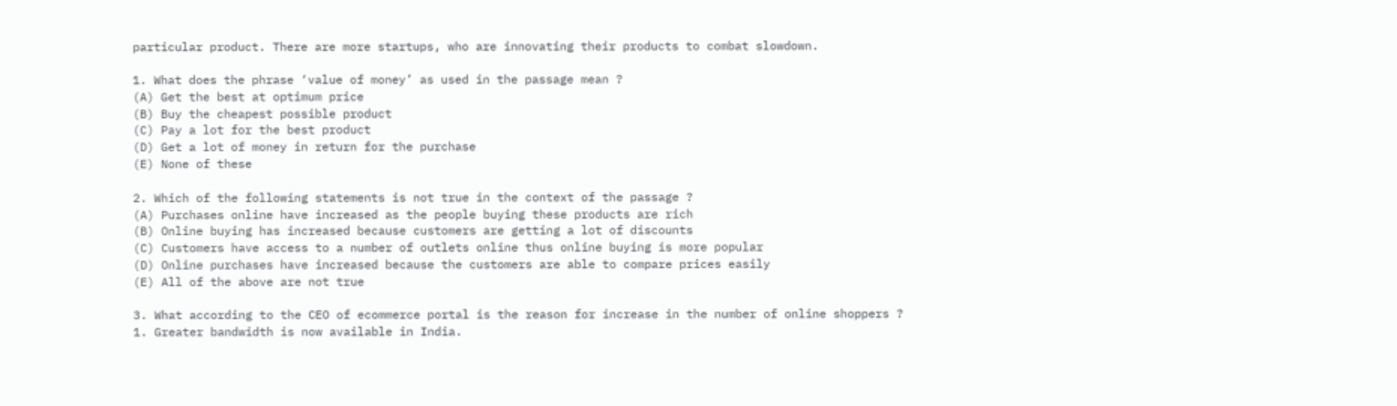particular product. There are more startups, who are innovating their products to combat slowdown.

1. What does the phrase ‘value of money’ as used in the passage mean ?
(A) Get the best at optimum price
(B) Buy the cheapest possible product
(C) Pay a lot for the best product
(D) Get a lot of money in return for the purchase
(E) None of these

2. Which of the following statements is not true in the context of the passage ?
(A) Purchases online have increased as the people buying these products are rich
(B) Online buying has increased because customers are getting a lot of discounts
(C) Customers have access to a number of outlets online thus online buying is more popular
(D) Online purchases have increased because the customers are able to compare prices easily
(E) All of the above are not true

3. What according to the CEO of ecommerce portal is the reason for increase in the number of online shoppers ?
1. Greater bandwidth is now available in India.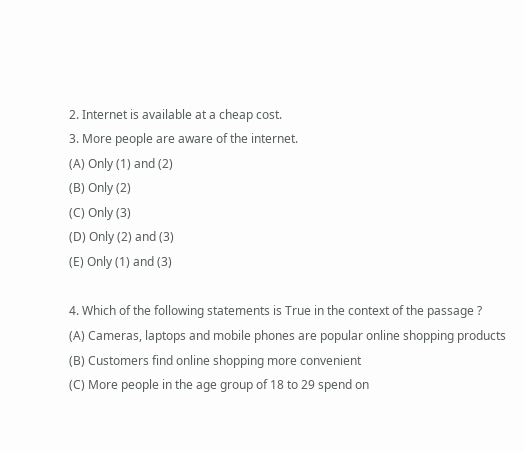2. Internet is available at a cheap cost.
3. More people are aware of the internet.
(A) Only (1) and (2)
(B) Only (2)
(C) Only (3)
(D) Only (2) and (3)
(E) Only (1) and (3)

4. Which of the following statements is True in the context of the passage ?
(A) Cameras, laptops and mobile phones are popular online shopping products
(B) Customers find online shopping more convenient
(C) More people in the age group of 18 to 29 spend on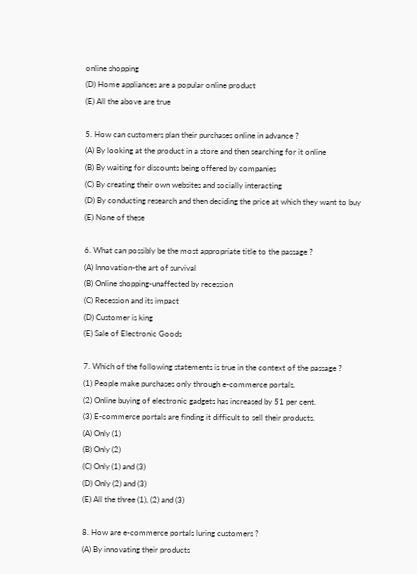online shopping
(D) Home appliances are a popular online product
(E) All the above are true

5. How can customers plan their purchases online in advance ?
(A) By looking at the product in a store and then searching for it online
(B) By waiting for discounts being offered by companies
(C) By creating their own websites and socially interacting
(D) By conducting research and then deciding the price at which they want to buy
(E) None of these

6. What can possibly be the most appropriate title to the passage ?
(A) Innovation-the art of survival
(B) Online shopping-unaffected by recession
(C) Recession and its impact
(D) Customer is king
(E) Sale of Electronic Goods

7. Which of the following statements is true in the context of the passage ?
(1) People make purchases only through e-commerce portals.
(2) Online buying of electronic gadgets has increased by 51 per cent.
(3) E-commerce portals are finding it difficult to sell their products.
(A) Only (1)
(B) Only (2)
(C) Only (1) and (3)
(D) Only (2) and (3)
(E) All the three (1), (2) and (3)

8. How are e-commerce portals luring customers ?
(A) By innovating their products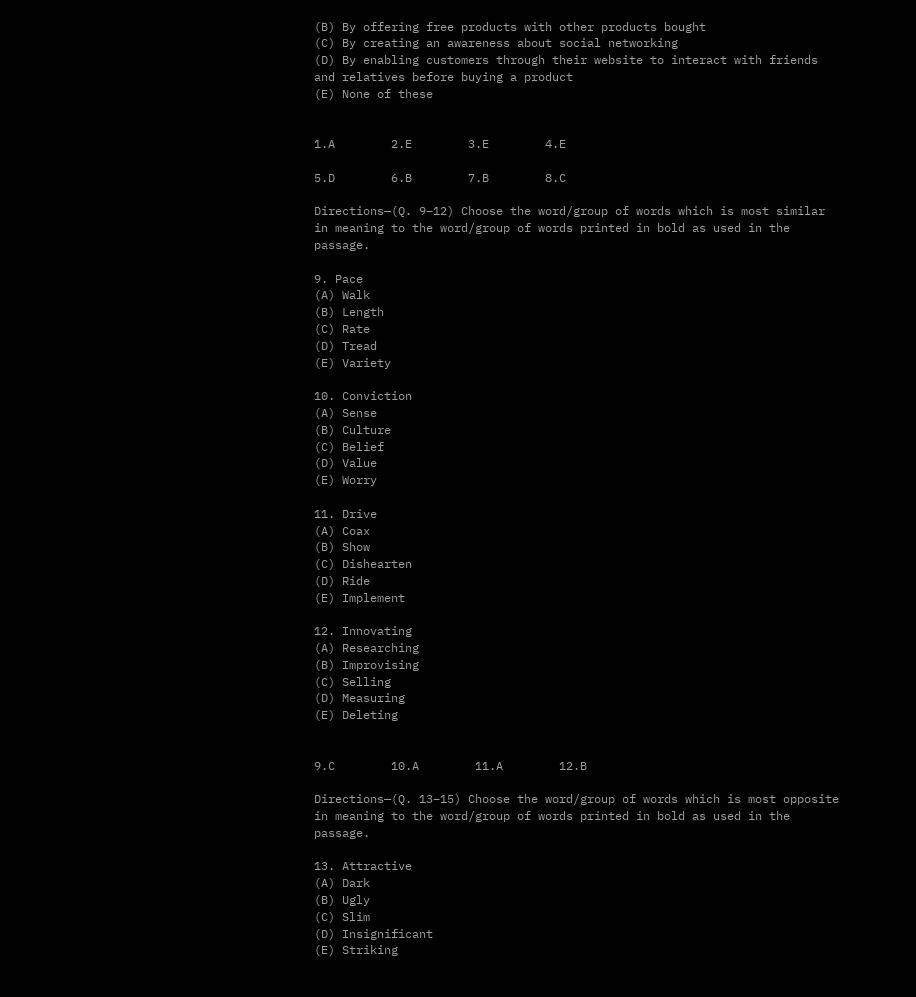(B) By offering free products with other products bought
(C) By creating an awareness about social networking
(D) By enabling customers through their website to interact with friends and relatives before buying a product
(E) None of these


1.A        2.E        3.E        4.E

5.D        6.B        7.B        8.C

Directions—(Q. 9–12) Choose the word/group of words which is most similar in meaning to the word/group of words printed in bold as used in the passage.

9. Pace
(A) Walk
(B) Length
(C) Rate
(D) Tread
(E) Variety

10. Conviction
(A) Sense
(B) Culture
(C) Belief
(D) Value
(E) Worry

11. Drive
(A) Coax
(B) Show
(C) Dishearten
(D) Ride
(E) Implement

12. Innovating
(A) Researching
(B) Improvising
(C) Selling
(D) Measuring
(E) Deleting


9.C        10.A        11.A        12.B

Directions—(Q. 13–15) Choose the word/group of words which is most opposite in meaning to the word/group of words printed in bold as used in the passage.

13. Attractive
(A) Dark
(B) Ugly
(C) Slim
(D) Insignificant
(E) Striking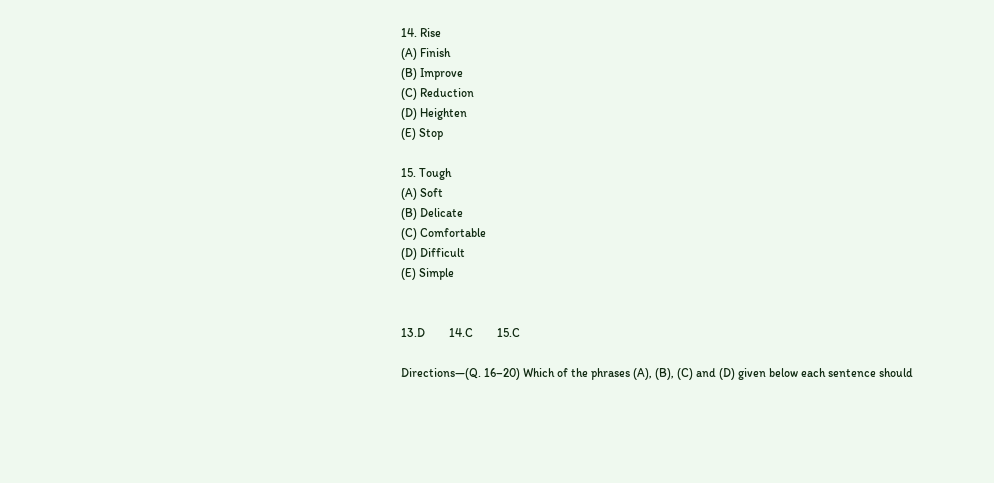14. Rise
(A) Finish
(B) Improve
(C) Reduction
(D) Heighten
(E) Stop

15. Tough
(A) Soft
(B) Delicate
(C) Comfortable
(D) Difficult
(E) Simple


13.D        14.C        15.C

Directions—(Q. 16–20) Which of the phrases (A), (B), (C) and (D) given below each sentence should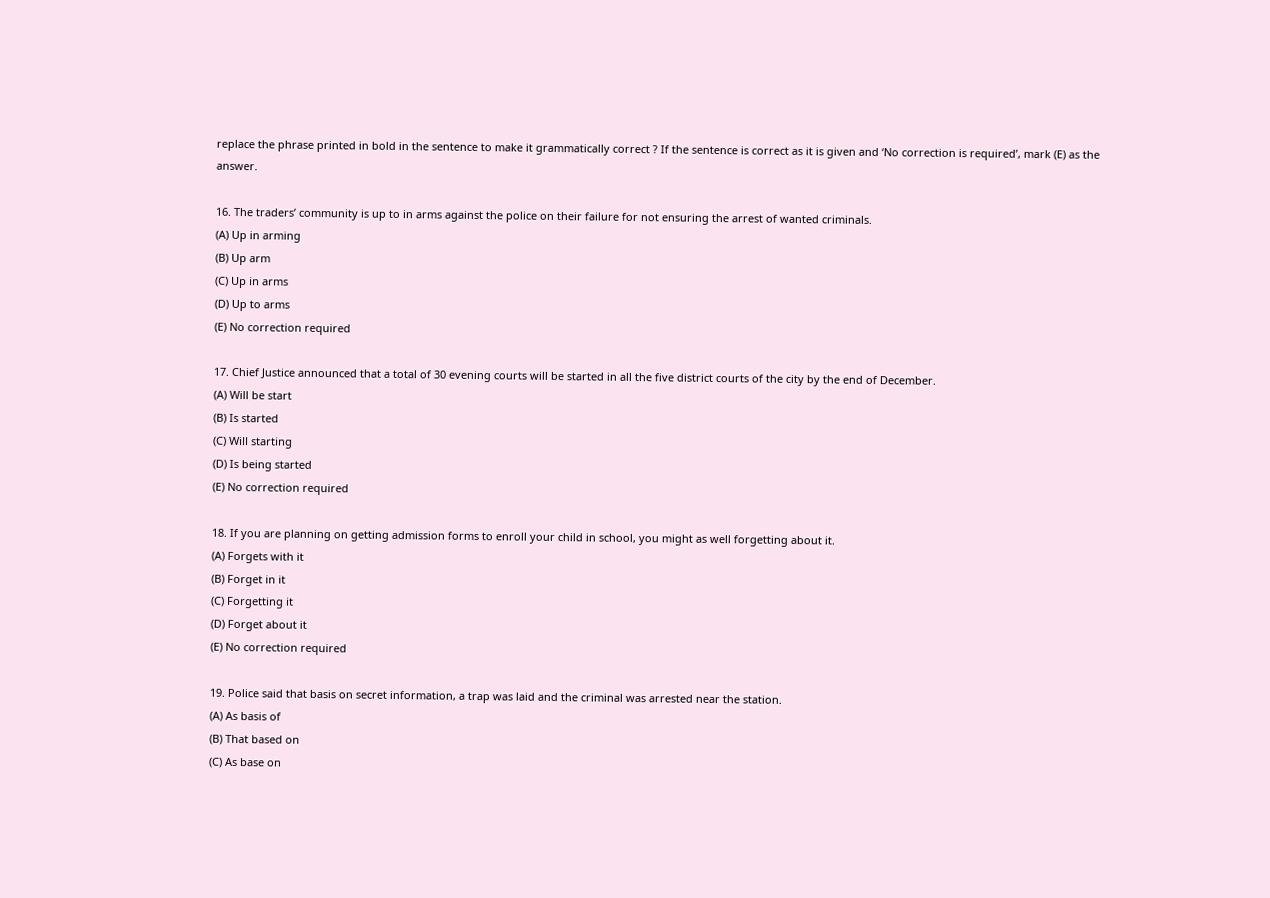replace the phrase printed in bold in the sentence to make it grammatically correct ? If the sentence is correct as it is given and ‘No correction is required’, mark (E) as the answer.

16. The traders’ community is up to in arms against the police on their failure for not ensuring the arrest of wanted criminals.
(A) Up in arming
(B) Up arm
(C) Up in arms
(D) Up to arms
(E) No correction required

17. Chief Justice announced that a total of 30 evening courts will be started in all the five district courts of the city by the end of December.
(A) Will be start
(B) Is started
(C) Will starting
(D) Is being started
(E) No correction required

18. If you are planning on getting admission forms to enroll your child in school, you might as well forgetting about it.
(A) Forgets with it
(B) Forget in it
(C) Forgetting it
(D) Forget about it
(E) No correction required

19. Police said that basis on secret information, a trap was laid and the criminal was arrested near the station.
(A) As basis of
(B) That based on
(C) As base on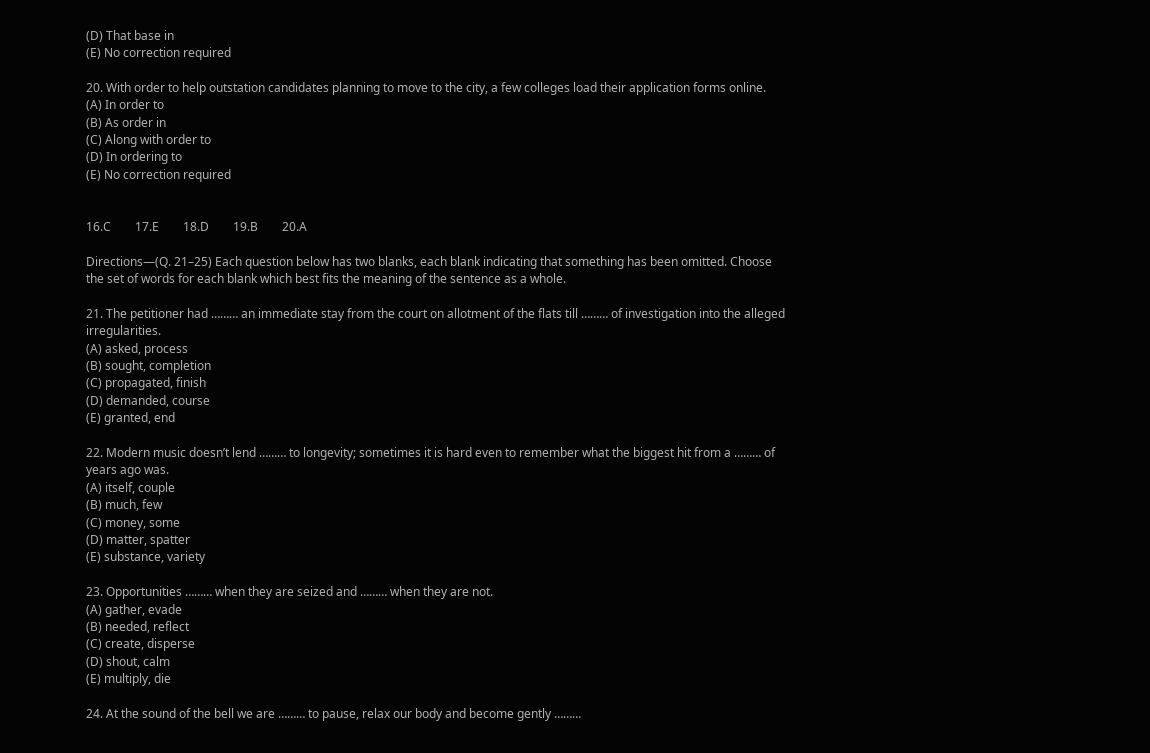(D) That base in
(E) No correction required

20. With order to help outstation candidates planning to move to the city, a few colleges load their application forms online.
(A) In order to
(B) As order in
(C) Along with order to
(D) In ordering to
(E) No correction required


16.C        17.E        18.D        19.B        20.A

Directions—(Q. 21–25) Each question below has two blanks, each blank indicating that something has been omitted. Choose the set of words for each blank which best fits the meaning of the sentence as a whole.

21. The petitioner had ……… an immediate stay from the court on allotment of the flats till ……… of investigation into the alleged irregularities.
(A) asked, process
(B) sought, completion
(C) propagated, finish
(D) demanded, course
(E) granted, end

22. Modern music doesn’t lend ……… to longevity; sometimes it is hard even to remember what the biggest hit from a ……… of years ago was.
(A) itself, couple
(B) much, few
(C) money, some
(D) matter, spatter
(E) substance, variety

23. Opportunities ……… when they are seized and ……… when they are not.
(A) gather, evade
(B) needed, reflect
(C) create, disperse
(D) shout, calm
(E) multiply, die

24. At the sound of the bell we are ……… to pause, relax our body and become gently ………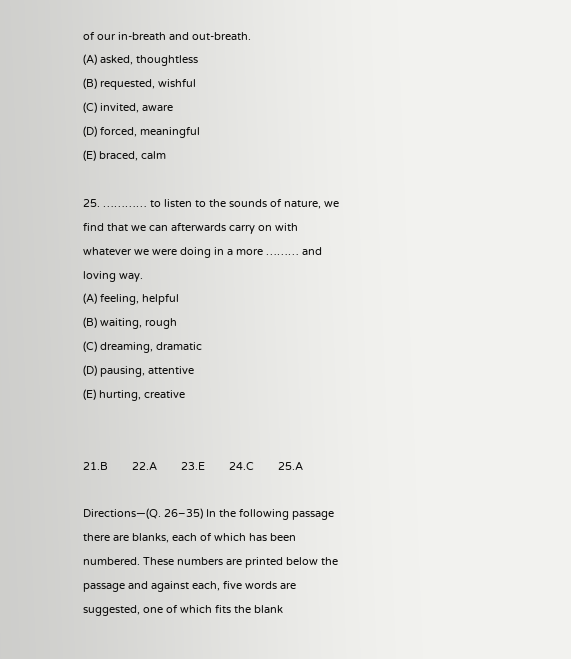of our in-breath and out-breath.
(A) asked, thoughtless
(B) requested, wishful
(C) invited, aware
(D) forced, meaningful
(E) braced, calm

25. ………… to listen to the sounds of nature, we find that we can afterwards carry on with whatever we were doing in a more ……… and loving way.
(A) feeling, helpful
(B) waiting, rough
(C) dreaming, dramatic
(D) pausing, attentive
(E) hurting, creative


21.B        22.A        23.E        24.C        25.A

Directions—(Q. 26–35) In the following passage there are blanks, each of which has been numbered. These numbers are printed below the passage and against each, five words are suggested, one of which fits the blank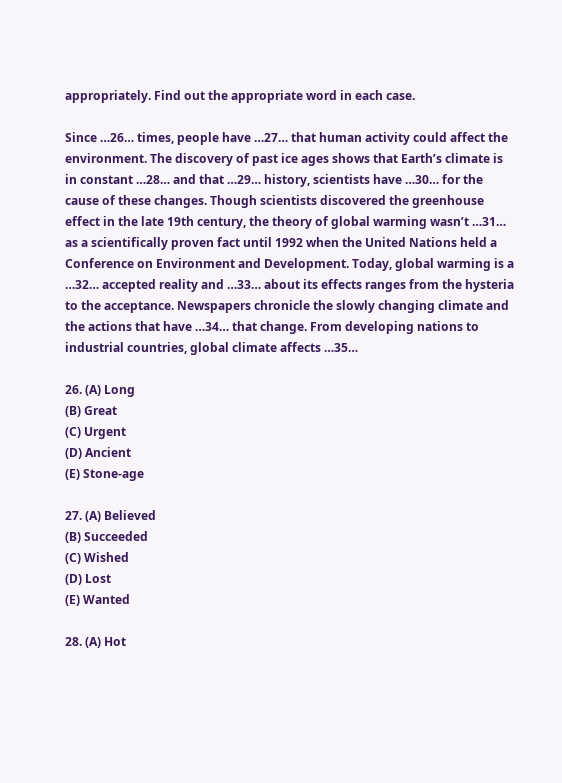appropriately. Find out the appropriate word in each case.

Since …26… times, people have …27… that human activity could affect the environment. The discovery of past ice ages shows that Earth’s climate is in constant …28… and that …29… history, scientists have …30… for the cause of these changes. Though scientists discovered the greenhouse effect in the late 19th century, the theory of global warming wasn’t …31… as a scientifically proven fact until 1992 when the United Nations held a Conference on Environment and Development. Today, global warming is a …32… accepted reality and …33… about its effects ranges from the hysteria to the acceptance. Newspapers chronicle the slowly changing climate and the actions that have …34… that change. From developing nations to industrial countries, global climate affects …35…

26. (A) Long
(B) Great
(C) Urgent
(D) Ancient
(E) Stone-age

27. (A) Believed
(B) Succeeded
(C) Wished
(D) Lost
(E) Wanted

28. (A) Hot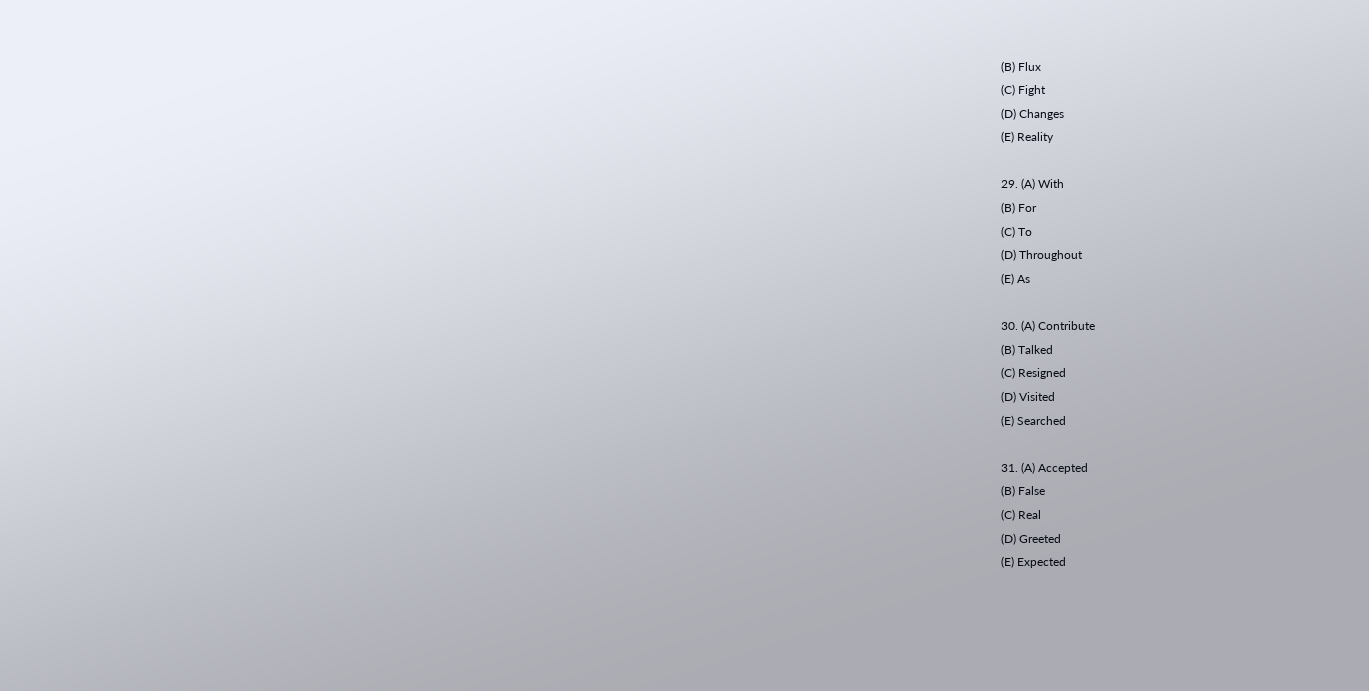(B) Flux
(C) Fight
(D) Changes
(E) Reality

29. (A) With
(B) For
(C) To
(D) Throughout
(E) As

30. (A) Contribute
(B) Talked
(C) Resigned
(D) Visited
(E) Searched

31. (A) Accepted
(B) False
(C) Real
(D) Greeted
(E) Expected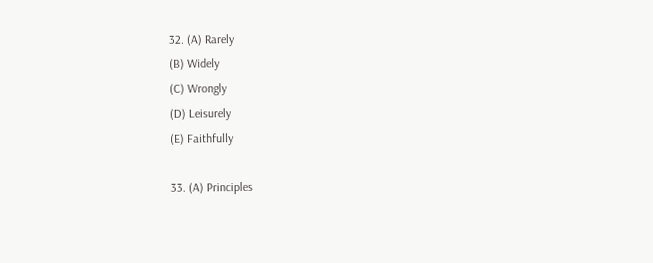32. (A) Rarely
(B) Widely
(C) Wrongly
(D) Leisurely
(E) Faithfully

33. (A) Principles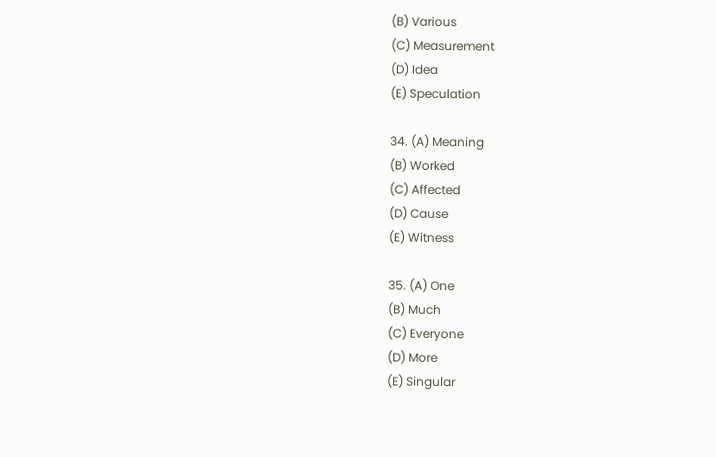(B) Various
(C) Measurement
(D) Idea
(E) Speculation

34. (A) Meaning
(B) Worked
(C) Affected
(D) Cause
(E) Witness

35. (A) One
(B) Much
(C) Everyone
(D) More
(E) Singular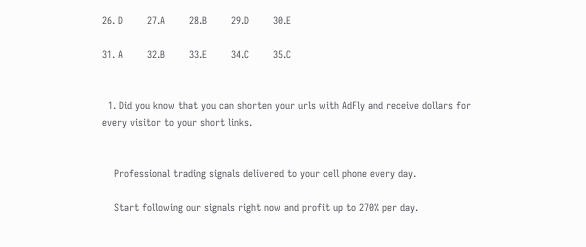26. D        27.A        28.B        29.D        30.E

31. A        32.B        33.E        34.C        35.C


  1. Did you know that you can shorten your urls with AdFly and receive dollars for every visitor to your short links.


    Professional trading signals delivered to your cell phone every day.

    Start following our signals right now and profit up to 270% per day.